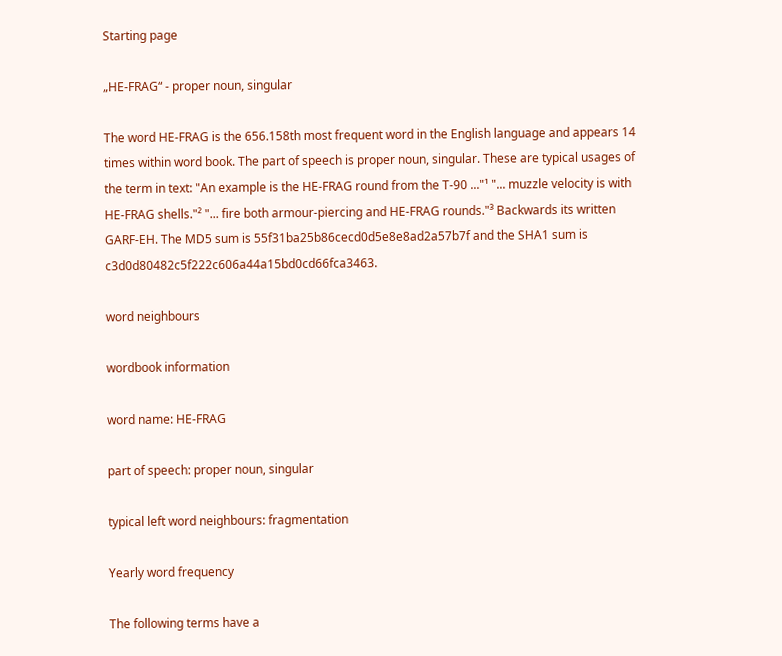Starting page

„HE-FRAG“ - proper noun, singular

The word HE-FRAG is the 656.158th most frequent word in the English language and appears 14 times within word book. The part of speech is proper noun, singular. These are typical usages of the term in text: "An example is the HE-FRAG round from the T-90 ..."¹ "... muzzle velocity is with HE-FRAG shells."² "... fire both armour-piercing and HE-FRAG rounds."³ Backwards its written GARF-EH. The MD5 sum is 55f31ba25b86cecd0d5e8e8ad2a57b7f and the SHA1 sum is c3d0d80482c5f222c606a44a15bd0cd66fca3463.

word neighbours

wordbook information

word name: HE-FRAG

part of speech: proper noun, singular

typical left word neighbours: fragmentation

Yearly word frequency

The following terms have a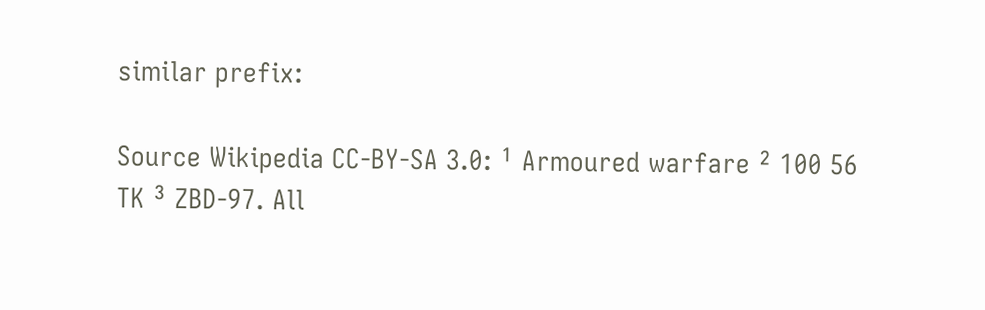similar prefix:

Source Wikipedia CC-BY-SA 3.0: ¹ Armoured warfare ² 100 56 TK ³ ZBD-97. All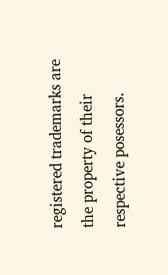registered trademarks are the property of their respective posessors.